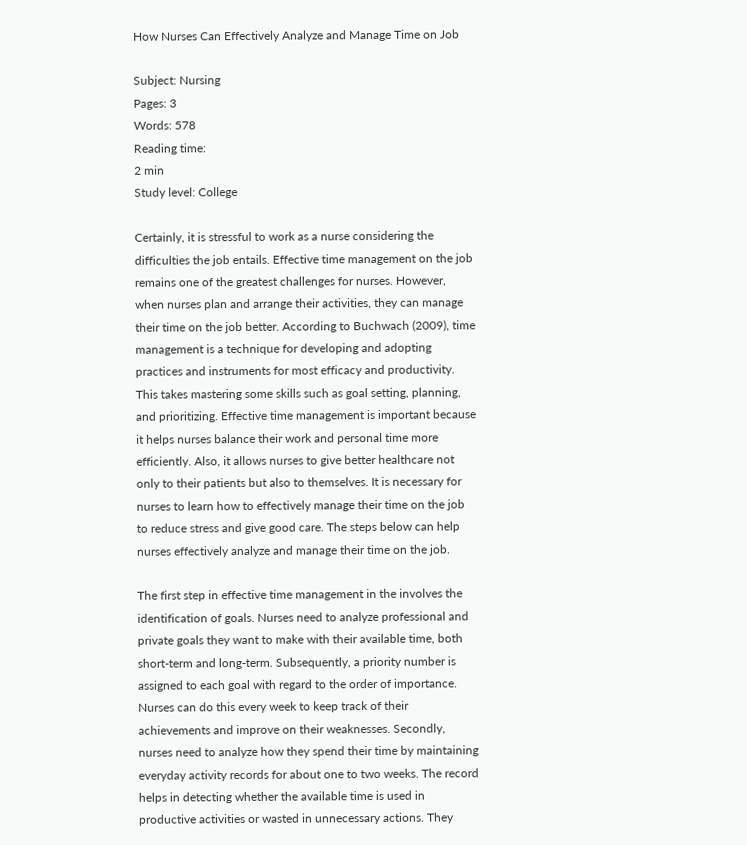How Nurses Can Effectively Analyze and Manage Time on Job

Subject: Nursing
Pages: 3
Words: 578
Reading time:
2 min
Study level: College

Certainly, it is stressful to work as a nurse considering the difficulties the job entails. Effective time management on the job remains one of the greatest challenges for nurses. However, when nurses plan and arrange their activities, they can manage their time on the job better. According to Buchwach (2009), time management is a technique for developing and adopting practices and instruments for most efficacy and productivity. This takes mastering some skills such as goal setting, planning, and prioritizing. Effective time management is important because it helps nurses balance their work and personal time more efficiently. Also, it allows nurses to give better healthcare not only to their patients but also to themselves. It is necessary for nurses to learn how to effectively manage their time on the job to reduce stress and give good care. The steps below can help nurses effectively analyze and manage their time on the job.

The first step in effective time management in the involves the identification of goals. Nurses need to analyze professional and private goals they want to make with their available time, both short-term and long-term. Subsequently, a priority number is assigned to each goal with regard to the order of importance. Nurses can do this every week to keep track of their achievements and improve on their weaknesses. Secondly, nurses need to analyze how they spend their time by maintaining everyday activity records for about one to two weeks. The record helps in detecting whether the available time is used in productive activities or wasted in unnecessary actions. They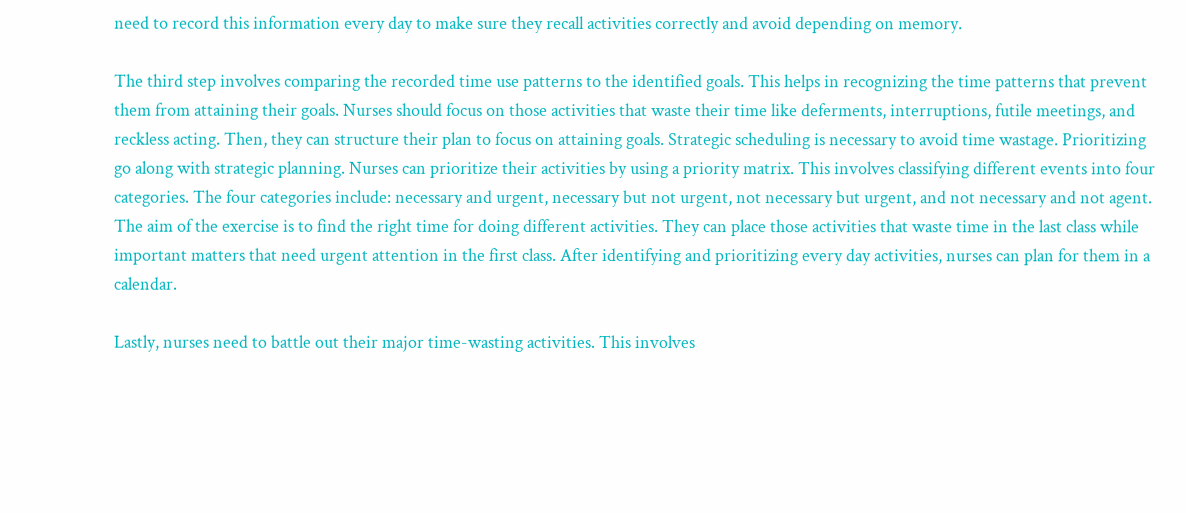need to record this information every day to make sure they recall activities correctly and avoid depending on memory.

The third step involves comparing the recorded time use patterns to the identified goals. This helps in recognizing the time patterns that prevent them from attaining their goals. Nurses should focus on those activities that waste their time like deferments, interruptions, futile meetings, and reckless acting. Then, they can structure their plan to focus on attaining goals. Strategic scheduling is necessary to avoid time wastage. Prioritizing go along with strategic planning. Nurses can prioritize their activities by using a priority matrix. This involves classifying different events into four categories. The four categories include: necessary and urgent, necessary but not urgent, not necessary but urgent, and not necessary and not agent. The aim of the exercise is to find the right time for doing different activities. They can place those activities that waste time in the last class while important matters that need urgent attention in the first class. After identifying and prioritizing every day activities, nurses can plan for them in a calendar.

Lastly, nurses need to battle out their major time-wasting activities. This involves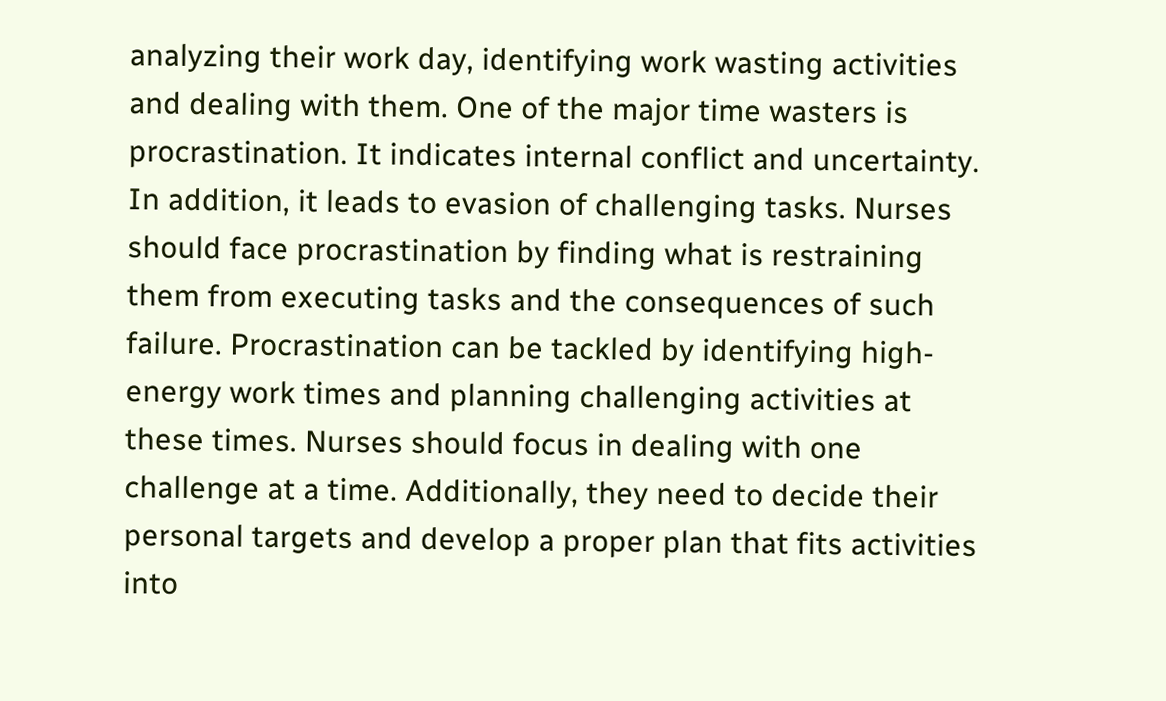analyzing their work day, identifying work wasting activities and dealing with them. One of the major time wasters is procrastination. It indicates internal conflict and uncertainty. In addition, it leads to evasion of challenging tasks. Nurses should face procrastination by finding what is restraining them from executing tasks and the consequences of such failure. Procrastination can be tackled by identifying high-energy work times and planning challenging activities at these times. Nurses should focus in dealing with one challenge at a time. Additionally, they need to decide their personal targets and develop a proper plan that fits activities into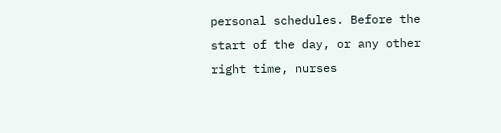personal schedules. Before the start of the day, or any other right time, nurses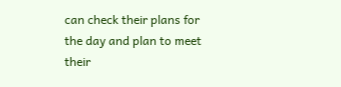can check their plans for the day and plan to meet their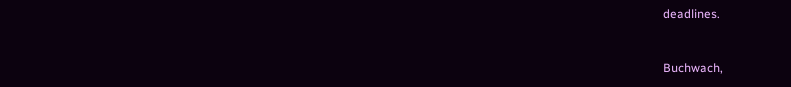deadlines.


Buchwach,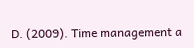D. (2009). Time management a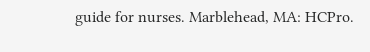guide for nurses. Marblehead, MA: HCPro.